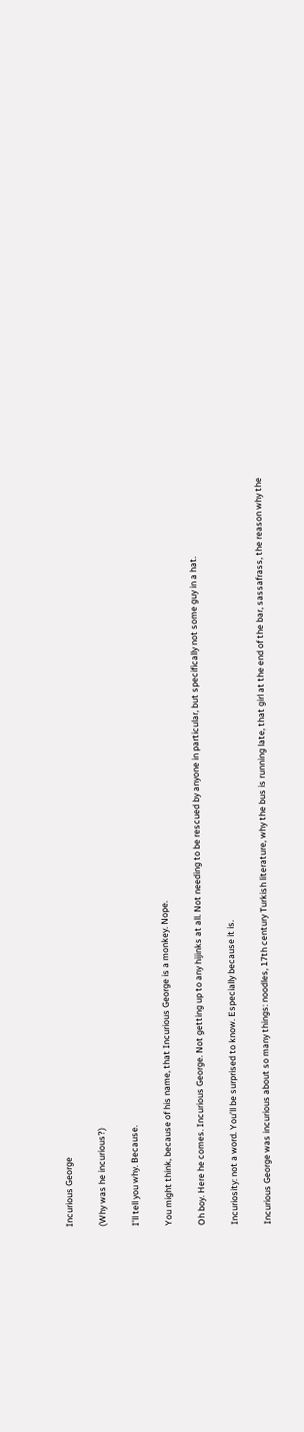Incurious George

(Why was he incurious?)

I’ll tell you why. Because.

You might think, because of his name, that Incurious George is a monkey. Nope.

Oh boy. Here he comes. Incurious George. Not getting up to any hijinks at all. Not needing to be rescued by anyone in particular, but specifically not some guy in a hat.

Incuriosity: not a word. You’ll be surprised to know. Especially because it is.

Incurious George was incurious about so many things: noodles, 17th century Turkish literature, why the bus is running late, that girl at the end of the bar, sassafrass, the reason why the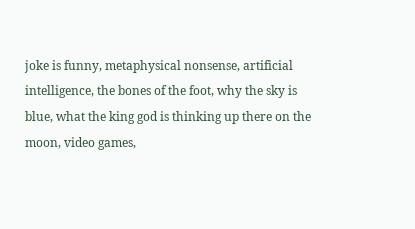joke is funny, metaphysical nonsense, artificial intelligence, the bones of the foot, why the sky is blue, what the king god is thinking up there on the moon, video games,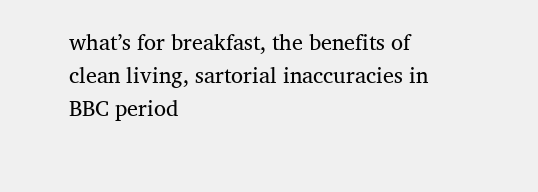what’s for breakfast, the benefits of clean living, sartorial inaccuracies in BBC period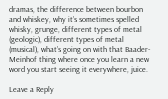dramas, the difference between bourbon and whiskey, why it’s sometimes spelled whisky, grunge, different types of metal (geologic), different types of metal (musical), what’s going on with that Baader-Meinhof thing where once you learn a new word you start seeing it everywhere, juice.

Leave a Reply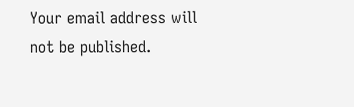Your email address will not be published.